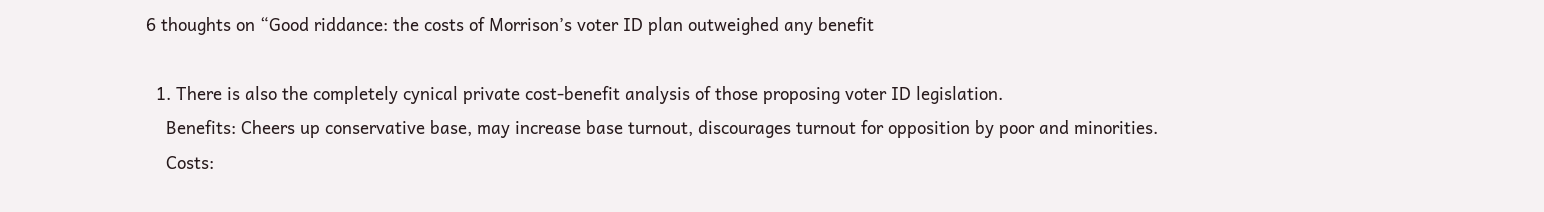6 thoughts on “Good riddance: the costs of Morrison’s voter ID plan outweighed any benefit

  1. There is also the completely cynical private cost-benefit analysis of those proposing voter ID legislation.
    Benefits: Cheers up conservative base, may increase base turnout, discourages turnout for opposition by poor and minorities.
    Costs: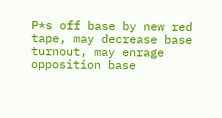P*s off base by new red tape, may decrease base turnout, may enrage opposition base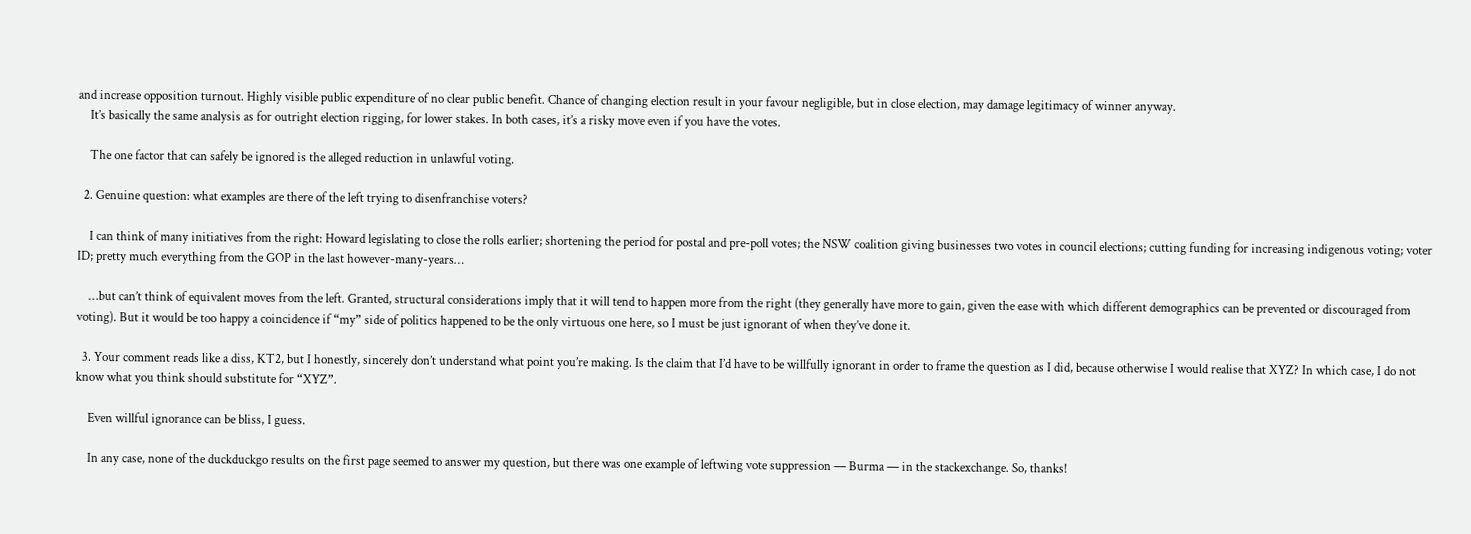and increase opposition turnout. Highly visible public expenditure of no clear public benefit. Chance of changing election result in your favour negligible, but in close election, may damage legitimacy of winner anyway.
    It’s basically the same analysis as for outright election rigging, for lower stakes. In both cases, it’s a risky move even if you have the votes.

    The one factor that can safely be ignored is the alleged reduction in unlawful voting.

  2. Genuine question: what examples are there of the left trying to disenfranchise voters?

    I can think of many initiatives from the right: Howard legislating to close the rolls earlier; shortening the period for postal and pre-poll votes; the NSW coalition giving businesses two votes in council elections; cutting funding for increasing indigenous voting; voter ID; pretty much everything from the GOP in the last however-many-years…

    …but can’t think of equivalent moves from the left. Granted, structural considerations imply that it will tend to happen more from the right (they generally have more to gain, given the ease with which different demographics can be prevented or discouraged from voting). But it would be too happy a coincidence if “my” side of politics happened to be the only virtuous one here, so I must be just ignorant of when they’ve done it.

  3. Your comment reads like a diss, KT2, but I honestly, sincerely don’t understand what point you’re making. Is the claim that I’d have to be willfully ignorant in order to frame the question as I did, because otherwise I would realise that XYZ? In which case, I do not know what you think should substitute for “XYZ”.

    Even willful ignorance can be bliss, I guess.

    In any case, none of the duckduckgo results on the first page seemed to answer my question, but there was one example of leftwing vote suppression — Burma — in the stackexchange. So, thanks!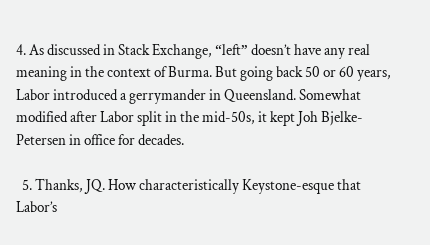4. As discussed in Stack Exchange, “left” doesn’t have any real meaning in the context of Burma. But going back 50 or 60 years, Labor introduced a gerrymander in Queensland. Somewhat modified after Labor split in the mid-50s, it kept Joh Bjelke-Petersen in office for decades.

  5. Thanks, JQ. How characteristically Keystone-esque that Labor’s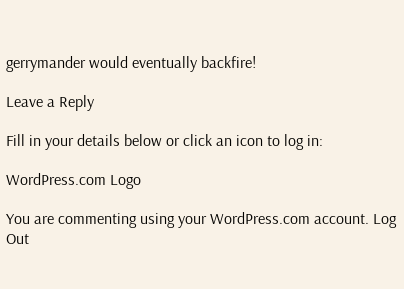gerrymander would eventually backfire!

Leave a Reply

Fill in your details below or click an icon to log in:

WordPress.com Logo

You are commenting using your WordPress.com account. Log Out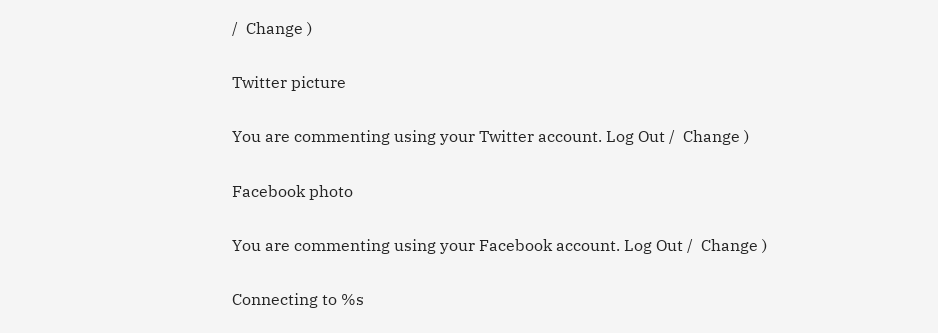/  Change )

Twitter picture

You are commenting using your Twitter account. Log Out /  Change )

Facebook photo

You are commenting using your Facebook account. Log Out /  Change )

Connecting to %s